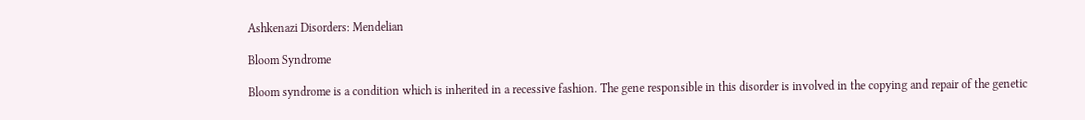Ashkenazi Disorders: Mendelian

Bloom Syndrome

Bloom syndrome is a condition which is inherited in a recessive fashion. The gene responsible in this disorder is involved in the copying and repair of the genetic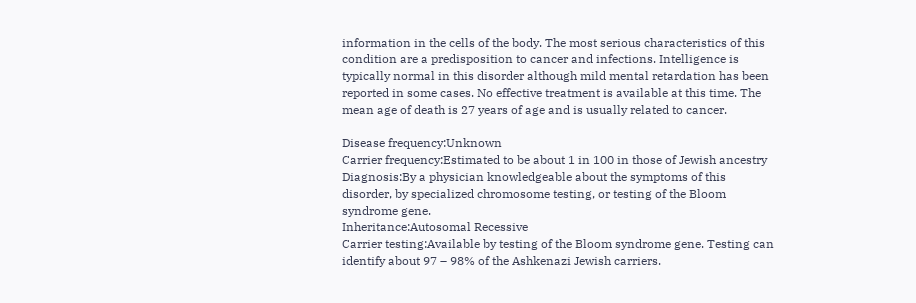information in the cells of the body. The most serious characteristics of this condition are a predisposition to cancer and infections. Intelligence is typically normal in this disorder although mild mental retardation has been reported in some cases. No effective treatment is available at this time. The mean age of death is 27 years of age and is usually related to cancer.

Disease frequency:Unknown
Carrier frequency:Estimated to be about 1 in 100 in those of Jewish ancestry
Diagnosis:By a physician knowledgeable about the symptoms of this disorder, by specialized chromosome testing, or testing of the Bloom syndrome gene.
Inheritance:Autosomal Recessive
Carrier testing:Available by testing of the Bloom syndrome gene. Testing can identify about 97 – 98% of the Ashkenazi Jewish carriers.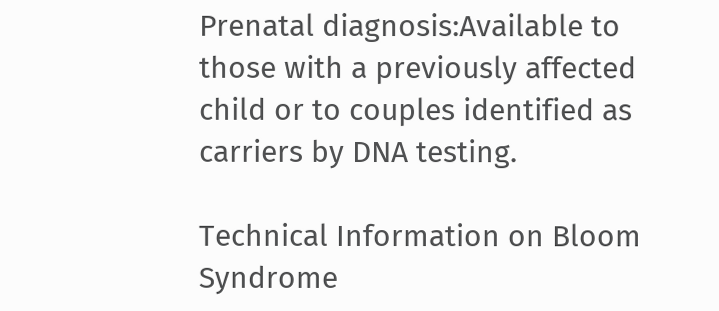Prenatal diagnosis:Available to those with a previously affected child or to couples identified as carriers by DNA testing.

Technical Information on Bloom Syndrome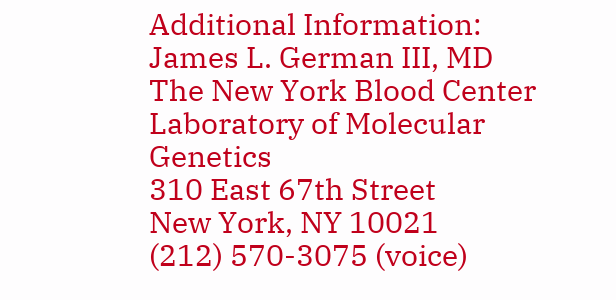Additional Information:
James L. German III, MD
The New York Blood Center
Laboratory of Molecular Genetics
310 East 67th Street
New York, NY 10021
(212) 570-3075 (voice)